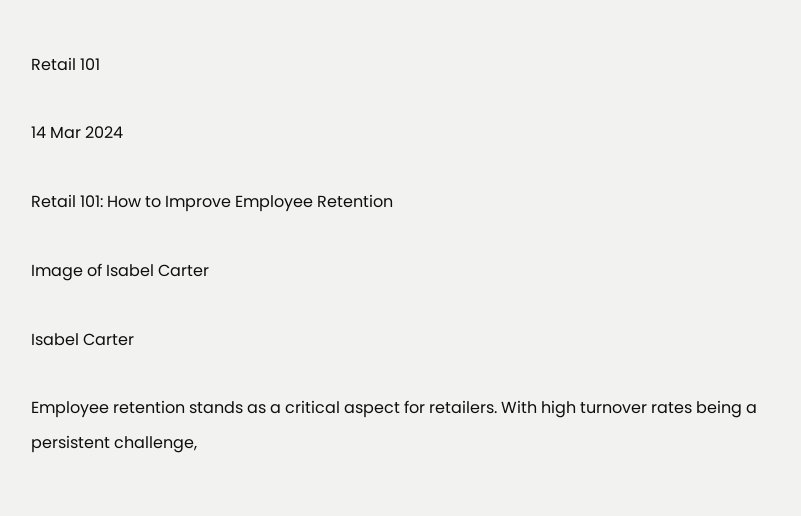Retail 101

14 Mar 2024

Retail 101: How to Improve Employee Retention

Image of Isabel Carter

Isabel Carter

Employee retention stands as a critical aspect for retailers. With high turnover rates being a persistent challenge,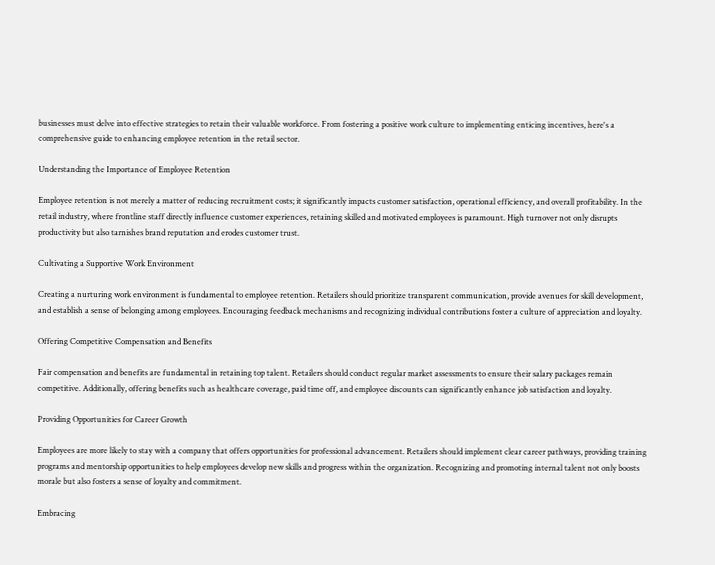businesses must delve into effective strategies to retain their valuable workforce. From fostering a positive work culture to implementing enticing incentives, here's a comprehensive guide to enhancing employee retention in the retail sector.

Understanding the Importance of Employee Retention

Employee retention is not merely a matter of reducing recruitment costs; it significantly impacts customer satisfaction, operational efficiency, and overall profitability. In the retail industry, where frontline staff directly influence customer experiences, retaining skilled and motivated employees is paramount. High turnover not only disrupts productivity but also tarnishes brand reputation and erodes customer trust.

Cultivating a Supportive Work Environment

Creating a nurturing work environment is fundamental to employee retention. Retailers should prioritize transparent communication, provide avenues for skill development, and establish a sense of belonging among employees. Encouraging feedback mechanisms and recognizing individual contributions foster a culture of appreciation and loyalty.

Offering Competitive Compensation and Benefits

Fair compensation and benefits are fundamental in retaining top talent. Retailers should conduct regular market assessments to ensure their salary packages remain competitive. Additionally, offering benefits such as healthcare coverage, paid time off, and employee discounts can significantly enhance job satisfaction and loyalty.

Providing Opportunities for Career Growth

Employees are more likely to stay with a company that offers opportunities for professional advancement. Retailers should implement clear career pathways, providing training programs and mentorship opportunities to help employees develop new skills and progress within the organization. Recognizing and promoting internal talent not only boosts morale but also fosters a sense of loyalty and commitment.

Embracing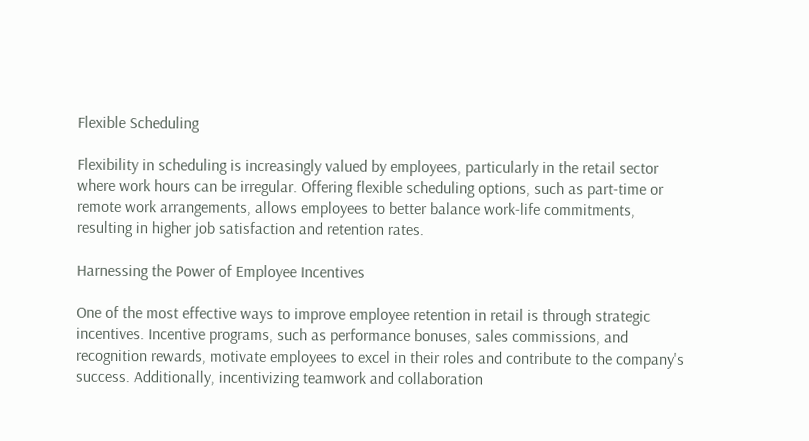Flexible Scheduling

Flexibility in scheduling is increasingly valued by employees, particularly in the retail sector where work hours can be irregular. Offering flexible scheduling options, such as part-time or remote work arrangements, allows employees to better balance work-life commitments, resulting in higher job satisfaction and retention rates.

Harnessing the Power of Employee Incentives

One of the most effective ways to improve employee retention in retail is through strategic incentives. Incentive programs, such as performance bonuses, sales commissions, and recognition rewards, motivate employees to excel in their roles and contribute to the company's success. Additionally, incentivizing teamwork and collaboration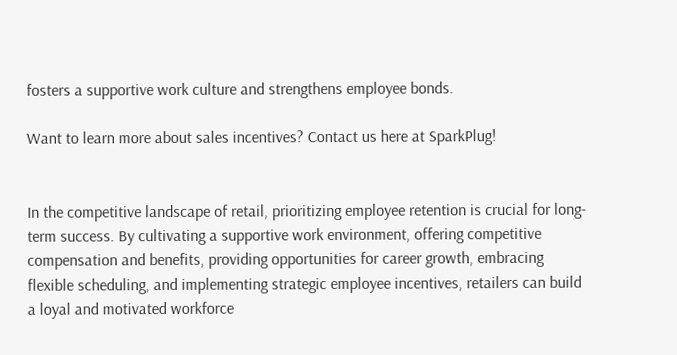fosters a supportive work culture and strengthens employee bonds.

Want to learn more about sales incentives? Contact us here at SparkPlug!


In the competitive landscape of retail, prioritizing employee retention is crucial for long-term success. By cultivating a supportive work environment, offering competitive compensation and benefits, providing opportunities for career growth, embracing flexible scheduling, and implementing strategic employee incentives, retailers can build a loyal and motivated workforce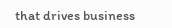that drives business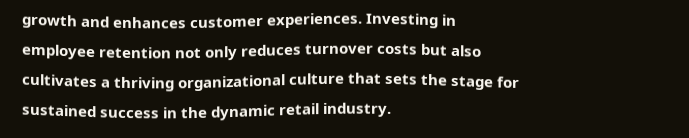growth and enhances customer experiences. Investing in employee retention not only reduces turnover costs but also cultivates a thriving organizational culture that sets the stage for sustained success in the dynamic retail industry.